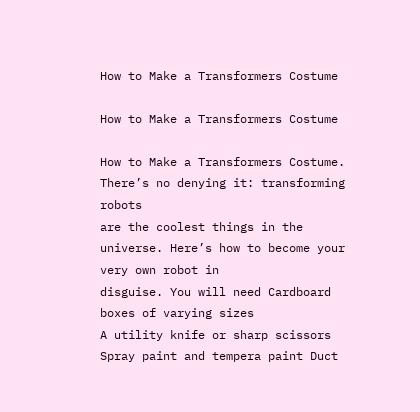How to Make a Transformers Costume

How to Make a Transformers Costume

How to Make a Transformers Costume. There’s no denying it: transforming robots
are the coolest things in the universe. Here’s how to become your very own robot in
disguise. You will need Cardboard boxes of varying sizes
A utility knife or sharp scissors Spray paint and tempera paint Duct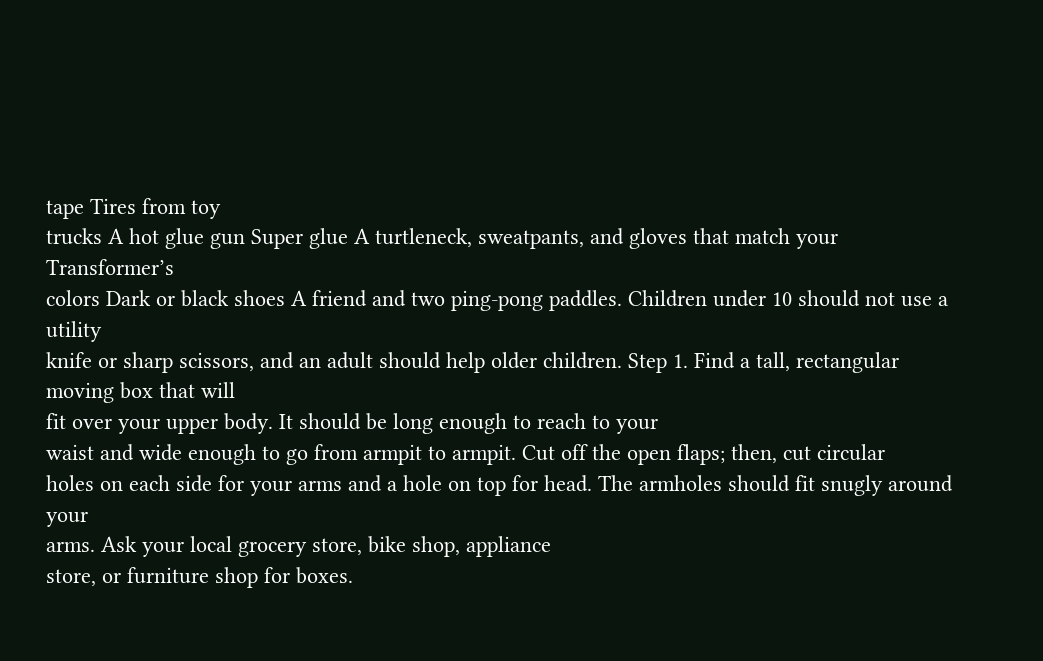tape Tires from toy
trucks A hot glue gun Super glue A turtleneck, sweatpants, and gloves that match your Transformer’s
colors Dark or black shoes A friend and two ping-pong paddles. Children under 10 should not use a utility
knife or sharp scissors, and an adult should help older children. Step 1. Find a tall, rectangular moving box that will
fit over your upper body. It should be long enough to reach to your
waist and wide enough to go from armpit to armpit. Cut off the open flaps; then, cut circular
holes on each side for your arms and a hole on top for head. The armholes should fit snugly around your
arms. Ask your local grocery store, bike shop, appliance
store, or furniture shop for boxes.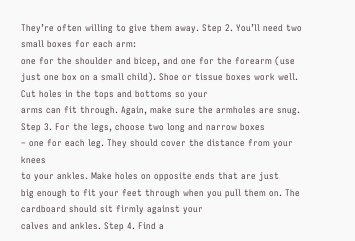They’re often willing to give them away. Step 2. You’ll need two small boxes for each arm:
one for the shoulder and bicep, and one for the forearm (use just one box on a small child). Shoe or tissue boxes work well. Cut holes in the tops and bottoms so your
arms can fit through. Again, make sure the armholes are snug. Step 3. For the legs, choose two long and narrow boxes
– one for each leg. They should cover the distance from your knees
to your ankles. Make holes on opposite ends that are just
big enough to fit your feet through when you pull them on. The cardboard should sit firmly against your
calves and ankles. Step 4. Find a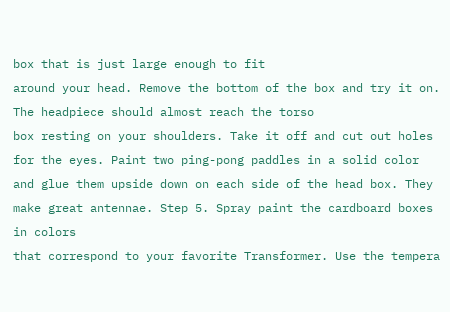box that is just large enough to fit
around your head. Remove the bottom of the box and try it on. The headpiece should almost reach the torso
box resting on your shoulders. Take it off and cut out holes for the eyes. Paint two ping-pong paddles in a solid color
and glue them upside down on each side of the head box. They make great antennae. Step 5. Spray paint the cardboard boxes in colors
that correspond to your favorite Transformer. Use the tempera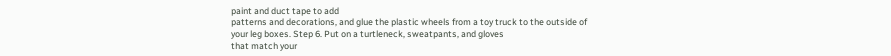paint and duct tape to add
patterns and decorations, and glue the plastic wheels from a toy truck to the outside of
your leg boxes. Step 6. Put on a turtleneck, sweatpants, and gloves
that match your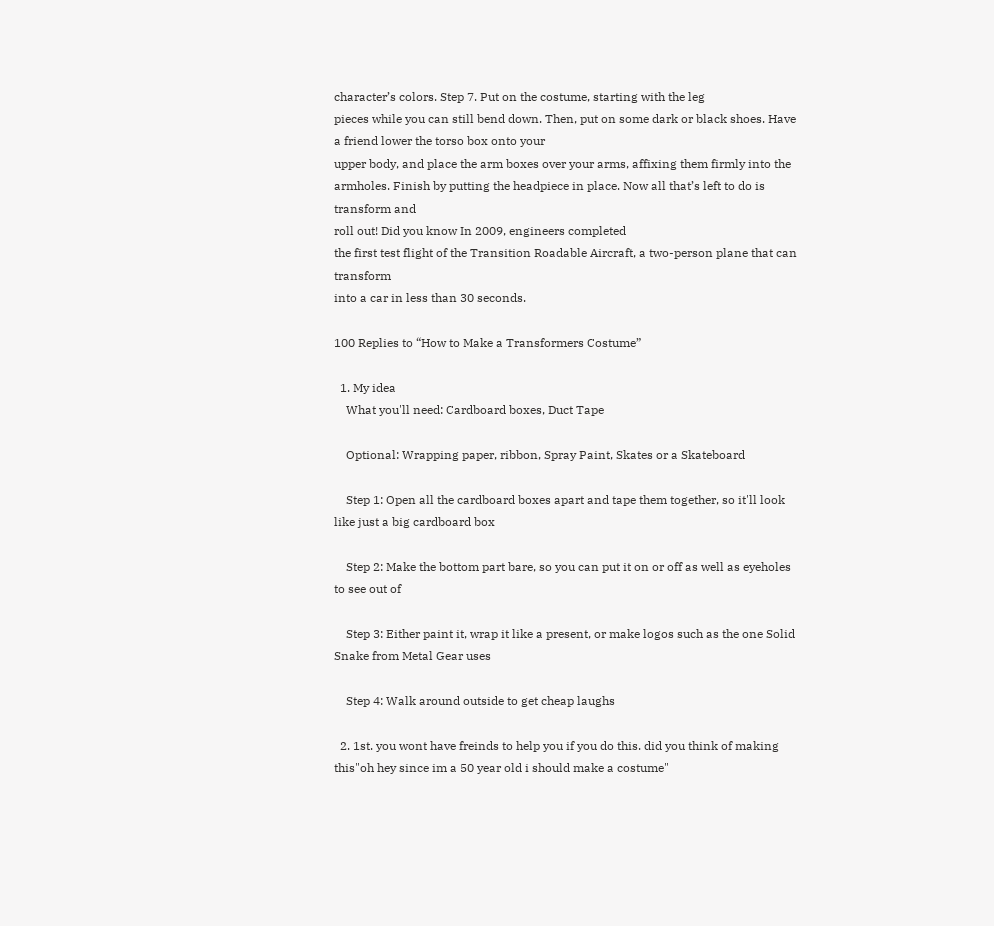character’s colors. Step 7. Put on the costume, starting with the leg
pieces while you can still bend down. Then, put on some dark or black shoes. Have a friend lower the torso box onto your
upper body, and place the arm boxes over your arms, affixing them firmly into the armholes. Finish by putting the headpiece in place. Now all that’s left to do is transform and
roll out! Did you know In 2009, engineers completed
the first test flight of the Transition Roadable Aircraft, a two-person plane that can transform
into a car in less than 30 seconds.

100 Replies to “How to Make a Transformers Costume”

  1. My idea
    What you'll need: Cardboard boxes, Duct Tape

    Optional: Wrapping paper, ribbon, Spray Paint, Skates or a Skateboard

    Step 1: Open all the cardboard boxes apart and tape them together, so it'll look like just a big cardboard box

    Step 2: Make the bottom part bare, so you can put it on or off as well as eyeholes to see out of

    Step 3: Either paint it, wrap it like a present, or make logos such as the one Solid Snake from Metal Gear uses

    Step 4: Walk around outside to get cheap laughs

  2. 1st. you wont have freinds to help you if you do this. did you think of making this"oh hey since im a 50 year old i should make a costume"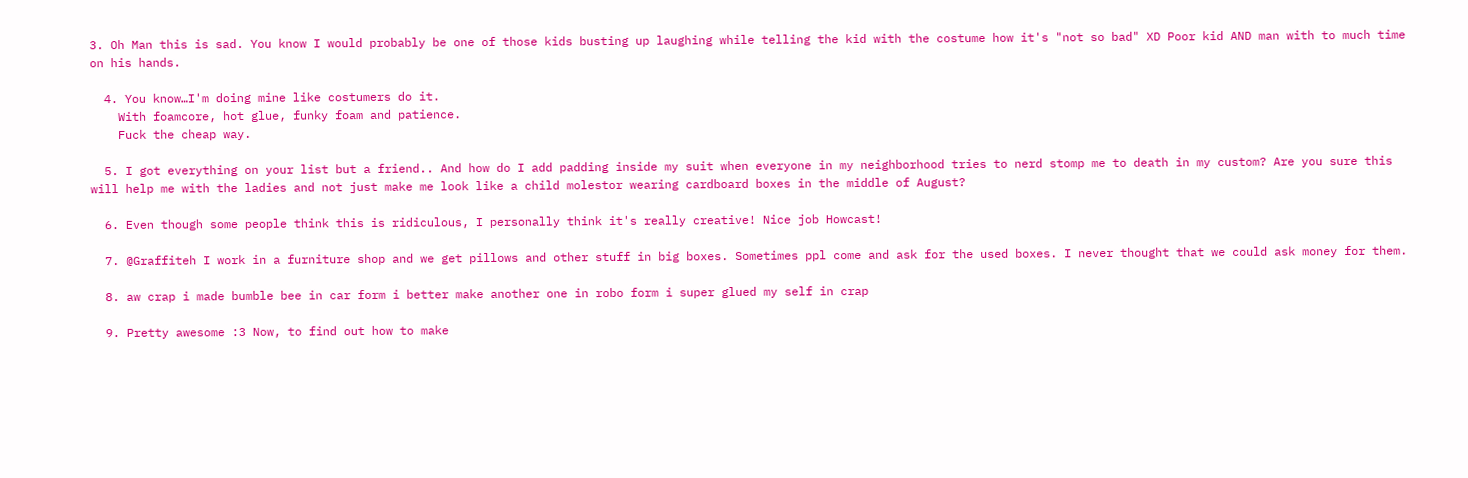3. Oh Man this is sad. You know I would probably be one of those kids busting up laughing while telling the kid with the costume how it's "not so bad" XD Poor kid AND man with to much time on his hands.

  4. You know…I'm doing mine like costumers do it.
    With foamcore, hot glue, funky foam and patience.
    Fuck the cheap way.

  5. I got everything on your list but a friend.. And how do I add padding inside my suit when everyone in my neighborhood tries to nerd stomp me to death in my custom? Are you sure this will help me with the ladies and not just make me look like a child molestor wearing cardboard boxes in the middle of August?

  6. Even though some people think this is ridiculous, I personally think it's really creative! Nice job Howcast!

  7. @Graffiteh I work in a furniture shop and we get pillows and other stuff in big boxes. Sometimes ppl come and ask for the used boxes. I never thought that we could ask money for them.

  8. aw crap i made bumble bee in car form i better make another one in robo form i super glued my self in crap

  9. Pretty awesome :3 Now, to find out how to make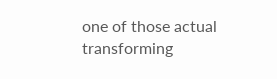one of those actual transforming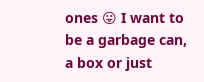ones 😛 I want to be a garbage can, a box or just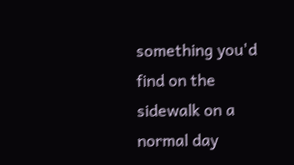something you'd find on the sidewalk on a normal day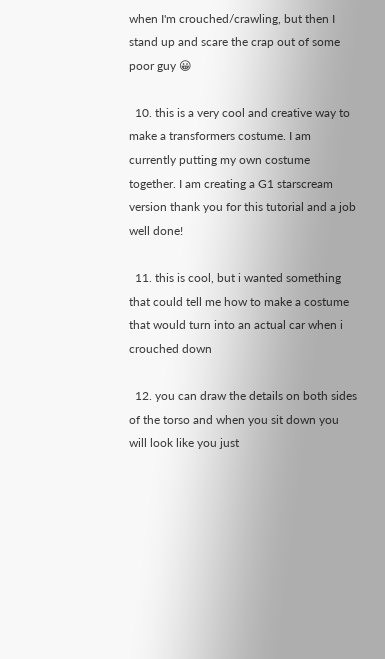when I'm crouched/crawling, but then I stand up and scare the crap out of some poor guy 😀

  10. this is a very cool and creative way to make a transformers costume. I am currently putting my own costume together. I am creating a G1 starscream version thank you for this tutorial and a job well done!

  11. this is cool, but i wanted something that could tell me how to make a costume that would turn into an actual car when i crouched down

  12. you can draw the details on both sides of the torso and when you sit down you will look like you just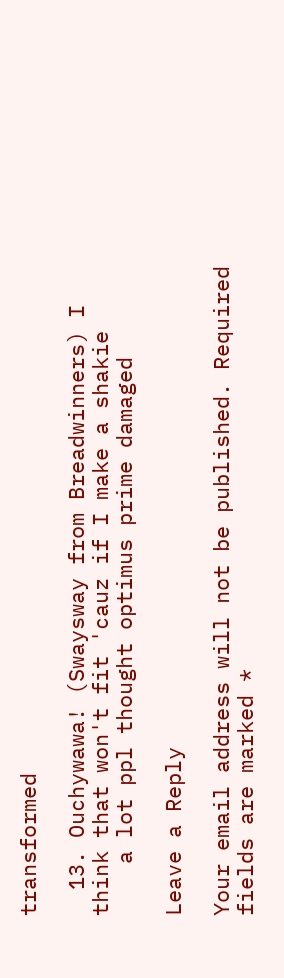transformed

  13. Ouchywawa! (Swaysway from Breadwinners) I think that won't fit 'cauz if I make a shakie
    a lot ppl thought optimus prime damaged

Leave a Reply

Your email address will not be published. Required fields are marked *